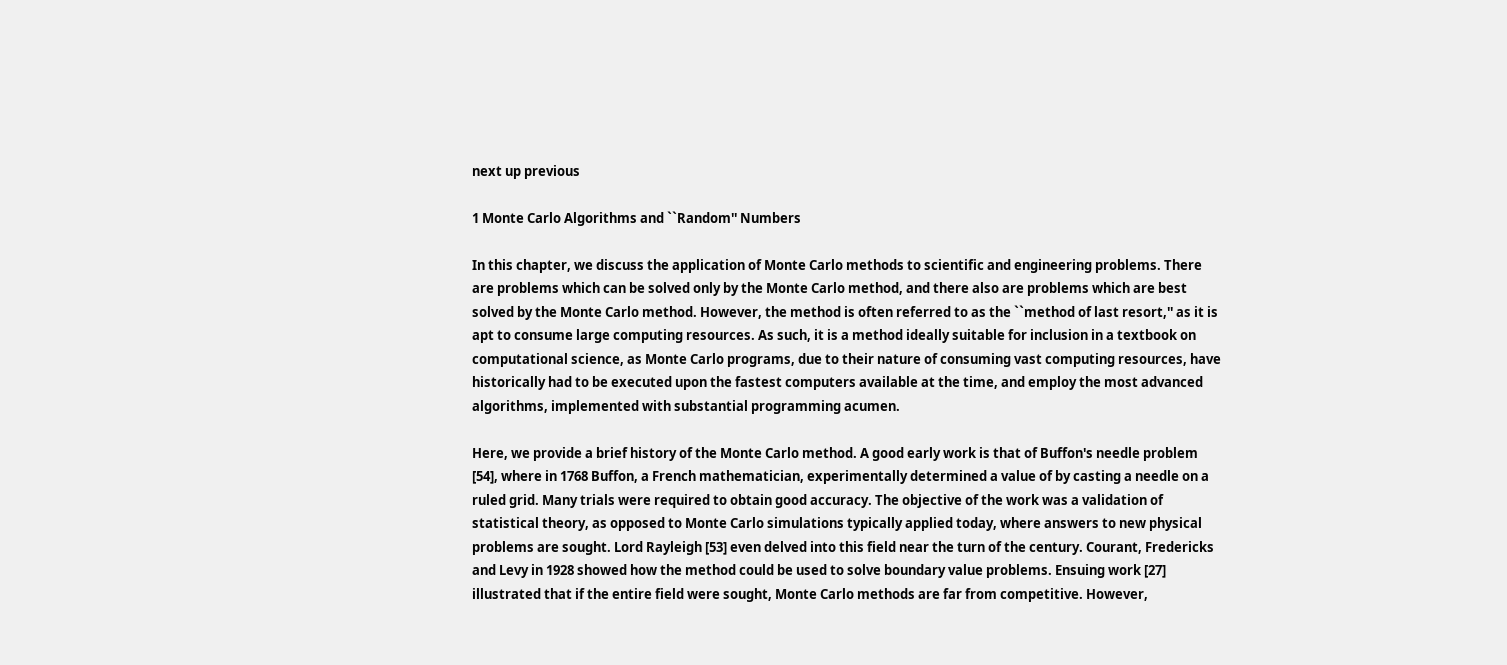next up previous

1 Monte Carlo Algorithms and ``Random'' Numbers

In this chapter, we discuss the application of Monte Carlo methods to scientific and engineering problems. There are problems which can be solved only by the Monte Carlo method, and there also are problems which are best solved by the Monte Carlo method. However, the method is often referred to as the ``method of last resort,'' as it is apt to consume large computing resources. As such, it is a method ideally suitable for inclusion in a textbook on computational science, as Monte Carlo programs, due to their nature of consuming vast computing resources, have historically had to be executed upon the fastest computers available at the time, and employ the most advanced algorithms, implemented with substantial programming acumen.

Here, we provide a brief history of the Monte Carlo method. A good early work is that of Buffon's needle problem [54], where in 1768 Buffon, a French mathematician, experimentally determined a value of by casting a needle on a ruled grid. Many trials were required to obtain good accuracy. The objective of the work was a validation of statistical theory, as opposed to Monte Carlo simulations typically applied today, where answers to new physical problems are sought. Lord Rayleigh [53] even delved into this field near the turn of the century. Courant, Fredericks and Levy in 1928 showed how the method could be used to solve boundary value problems. Ensuing work [27] illustrated that if the entire field were sought, Monte Carlo methods are far from competitive. However,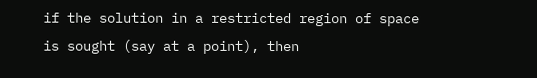if the solution in a restricted region of space is sought (say at a point), then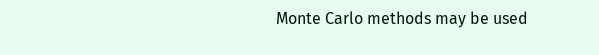Monte Carlo methods may be used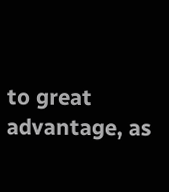to great advantage, as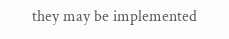they may be implemented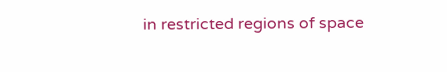in restricted regions of space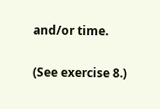and/or time.

(See exercise 8.)